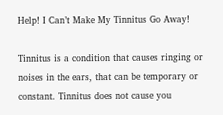Help! I Can’t Make My Tinnitus Go Away!

Tinnitus is a condition that causes ringing or noises in the ears, that can be temporary or constant. Tinnitus does not cause you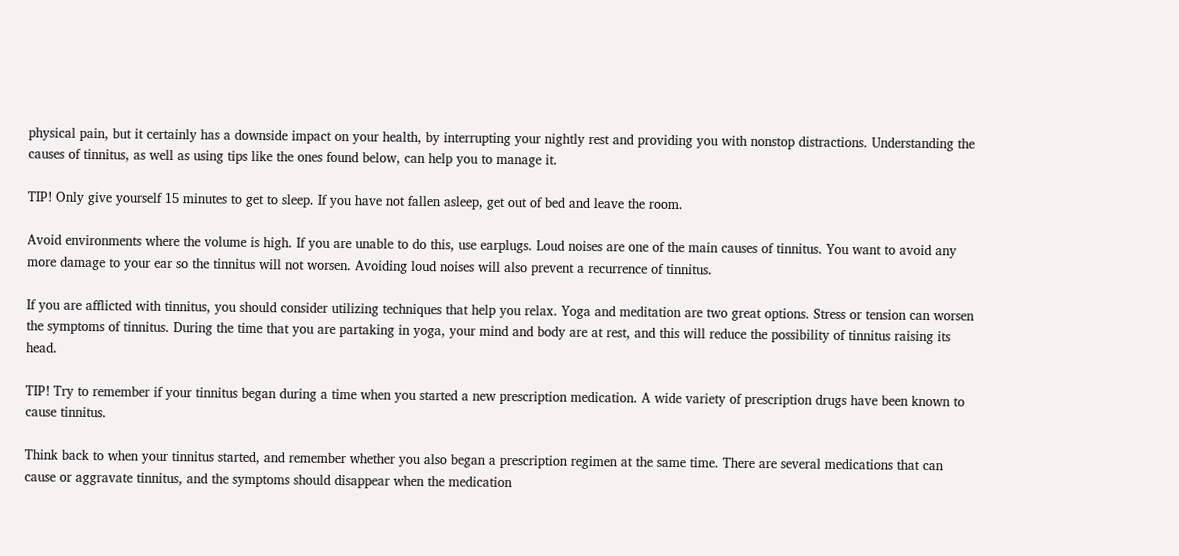physical pain, but it certainly has a downside impact on your health, by interrupting your nightly rest and providing you with nonstop distractions. Understanding the causes of tinnitus, as well as using tips like the ones found below, can help you to manage it.

TIP! Only give yourself 15 minutes to get to sleep. If you have not fallen asleep, get out of bed and leave the room.

Avoid environments where the volume is high. If you are unable to do this, use earplugs. Loud noises are one of the main causes of tinnitus. You want to avoid any more damage to your ear so the tinnitus will not worsen. Avoiding loud noises will also prevent a recurrence of tinnitus.

If you are afflicted with tinnitus, you should consider utilizing techniques that help you relax. Yoga and meditation are two great options. Stress or tension can worsen the symptoms of tinnitus. During the time that you are partaking in yoga, your mind and body are at rest, and this will reduce the possibility of tinnitus raising its head.

TIP! Try to remember if your tinnitus began during a time when you started a new prescription medication. A wide variety of prescription drugs have been known to cause tinnitus.

Think back to when your tinnitus started, and remember whether you also began a prescription regimen at the same time. There are several medications that can cause or aggravate tinnitus, and the symptoms should disappear when the medication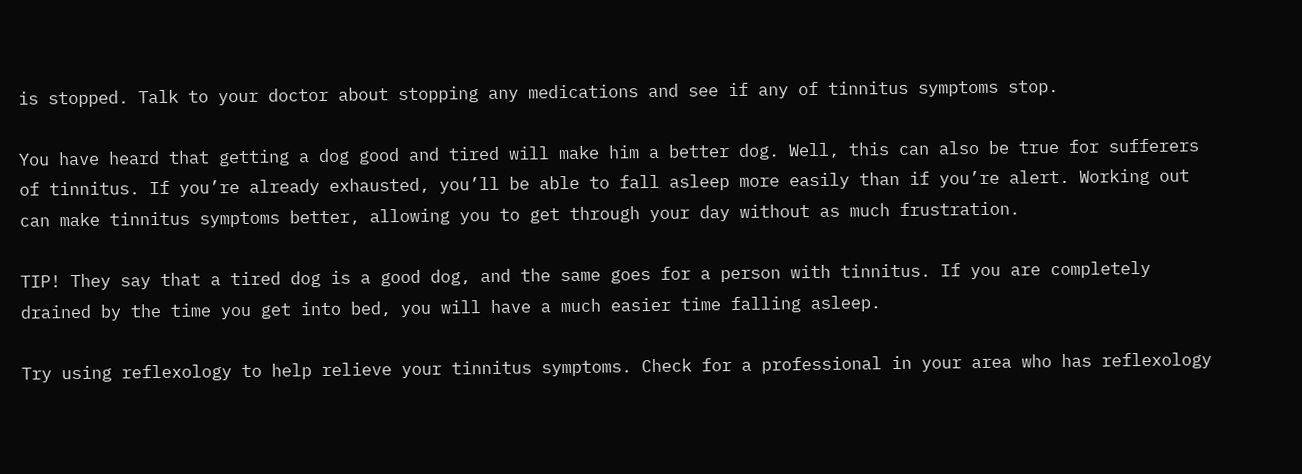is stopped. Talk to your doctor about stopping any medications and see if any of tinnitus symptoms stop.

You have heard that getting a dog good and tired will make him a better dog. Well, this can also be true for sufferers of tinnitus. If you’re already exhausted, you’ll be able to fall asleep more easily than if you’re alert. Working out can make tinnitus symptoms better, allowing you to get through your day without as much frustration.

TIP! They say that a tired dog is a good dog, and the same goes for a person with tinnitus. If you are completely drained by the time you get into bed, you will have a much easier time falling asleep.

Try using reflexology to help relieve your tinnitus symptoms. Check for a professional in your area who has reflexology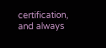certification, and always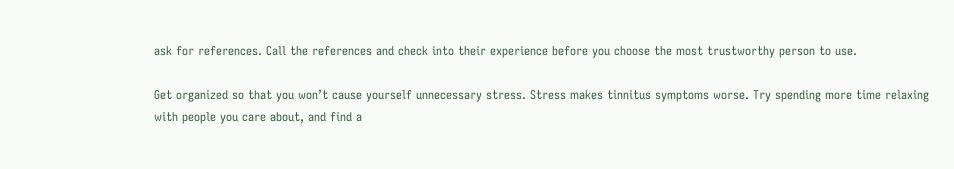ask for references. Call the references and check into their experience before you choose the most trustworthy person to use.

Get organized so that you won’t cause yourself unnecessary stress. Stress makes tinnitus symptoms worse. Try spending more time relaxing with people you care about, and find a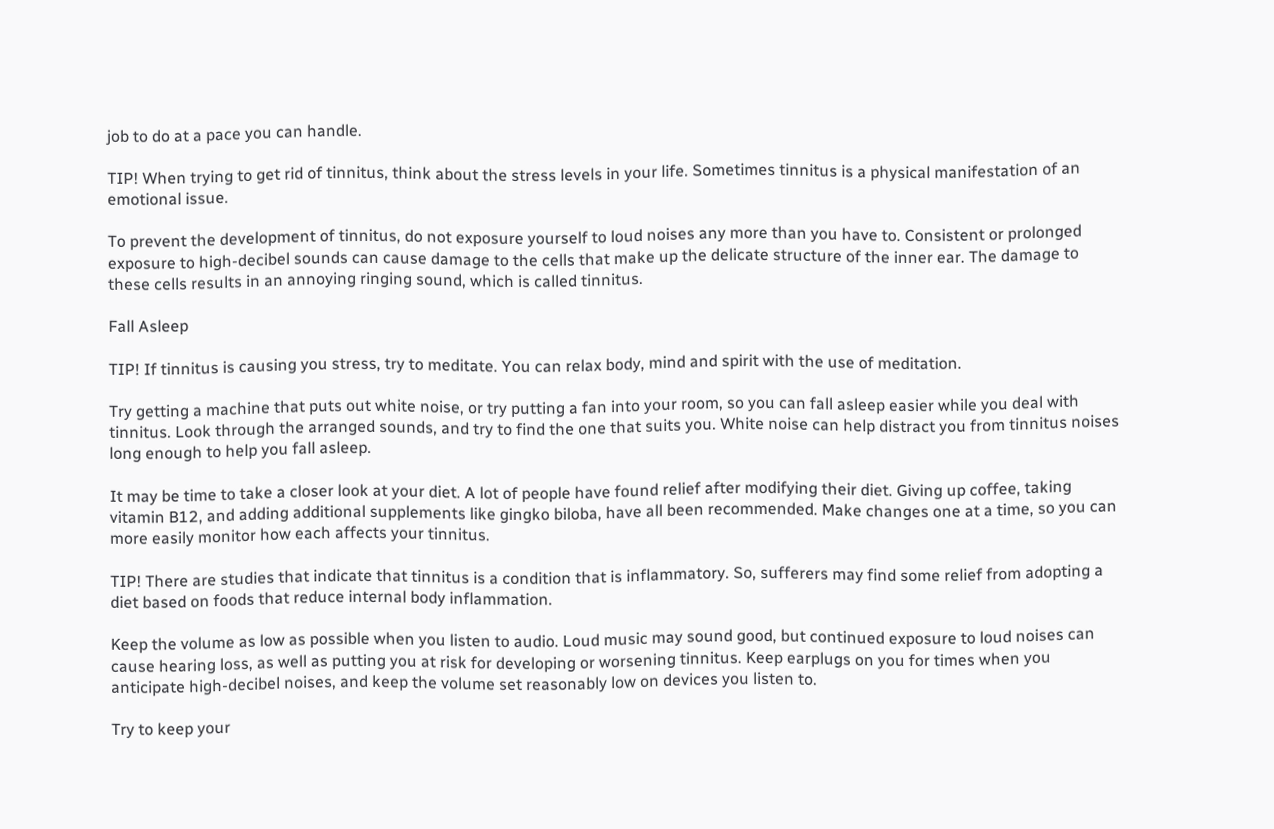job to do at a pace you can handle.

TIP! When trying to get rid of tinnitus, think about the stress levels in your life. Sometimes tinnitus is a physical manifestation of an emotional issue.

To prevent the development of tinnitus, do not exposure yourself to loud noises any more than you have to. Consistent or prolonged exposure to high-decibel sounds can cause damage to the cells that make up the delicate structure of the inner ear. The damage to these cells results in an annoying ringing sound, which is called tinnitus.

Fall Asleep

TIP! If tinnitus is causing you stress, try to meditate. You can relax body, mind and spirit with the use of meditation.

Try getting a machine that puts out white noise, or try putting a fan into your room, so you can fall asleep easier while you deal with tinnitus. Look through the arranged sounds, and try to find the one that suits you. White noise can help distract you from tinnitus noises long enough to help you fall asleep.

It may be time to take a closer look at your diet. A lot of people have found relief after modifying their diet. Giving up coffee, taking vitamin B12, and adding additional supplements like gingko biloba, have all been recommended. Make changes one at a time, so you can more easily monitor how each affects your tinnitus.

TIP! There are studies that indicate that tinnitus is a condition that is inflammatory. So, sufferers may find some relief from adopting a diet based on foods that reduce internal body inflammation.

Keep the volume as low as possible when you listen to audio. Loud music may sound good, but continued exposure to loud noises can cause hearing loss, as well as putting you at risk for developing or worsening tinnitus. Keep earplugs on you for times when you anticipate high-decibel noises, and keep the volume set reasonably low on devices you listen to.

Try to keep your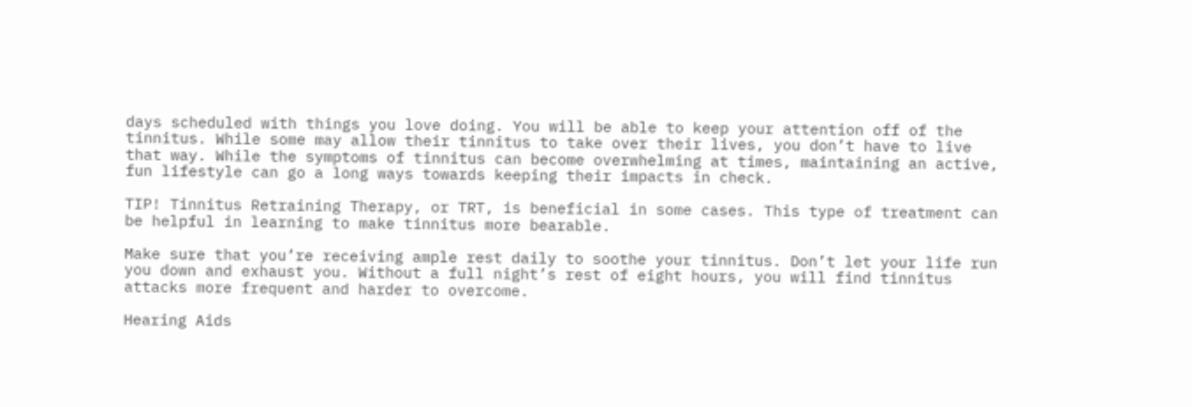days scheduled with things you love doing. You will be able to keep your attention off of the tinnitus. While some may allow their tinnitus to take over their lives, you don’t have to live that way. While the symptoms of tinnitus can become overwhelming at times, maintaining an active, fun lifestyle can go a long ways towards keeping their impacts in check.

TIP! Tinnitus Retraining Therapy, or TRT, is beneficial in some cases. This type of treatment can be helpful in learning to make tinnitus more bearable.

Make sure that you’re receiving ample rest daily to soothe your tinnitus. Don’t let your life run you down and exhaust you. Without a full night’s rest of eight hours, you will find tinnitus attacks more frequent and harder to overcome.

Hearing Aids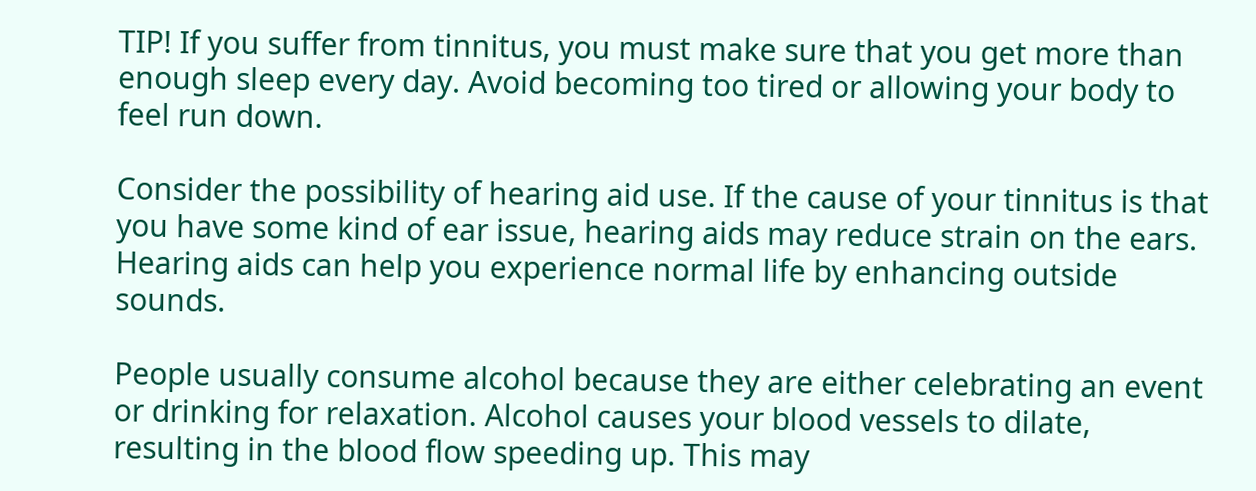TIP! If you suffer from tinnitus, you must make sure that you get more than enough sleep every day. Avoid becoming too tired or allowing your body to feel run down.

Consider the possibility of hearing aid use. If the cause of your tinnitus is that you have some kind of ear issue, hearing aids may reduce strain on the ears. Hearing aids can help you experience normal life by enhancing outside sounds.

People usually consume alcohol because they are either celebrating an event or drinking for relaxation. Alcohol causes your blood vessels to dilate, resulting in the blood flow speeding up. This may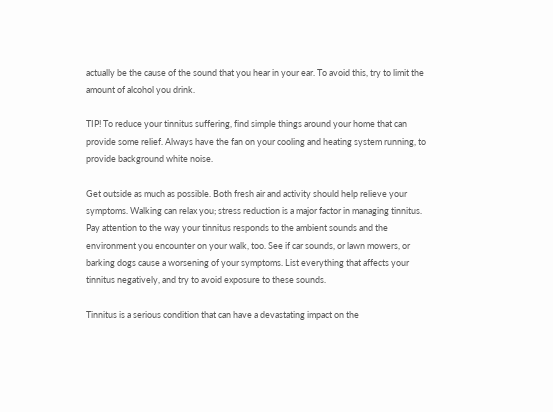actually be the cause of the sound that you hear in your ear. To avoid this, try to limit the amount of alcohol you drink.

TIP! To reduce your tinnitus suffering, find simple things around your home that can provide some relief. Always have the fan on your cooling and heating system running, to provide background white noise.

Get outside as much as possible. Both fresh air and activity should help relieve your symptoms. Walking can relax you; stress reduction is a major factor in managing tinnitus. Pay attention to the way your tinnitus responds to the ambient sounds and the environment you encounter on your walk, too. See if car sounds, or lawn mowers, or barking dogs cause a worsening of your symptoms. List everything that affects your tinnitus negatively, and try to avoid exposure to these sounds.

Tinnitus is a serious condition that can have a devastating impact on the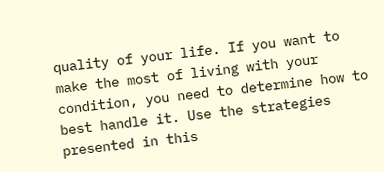quality of your life. If you want to make the most of living with your condition, you need to determine how to best handle it. Use the strategies presented in this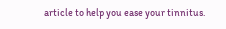article to help you ease your tinnitus.